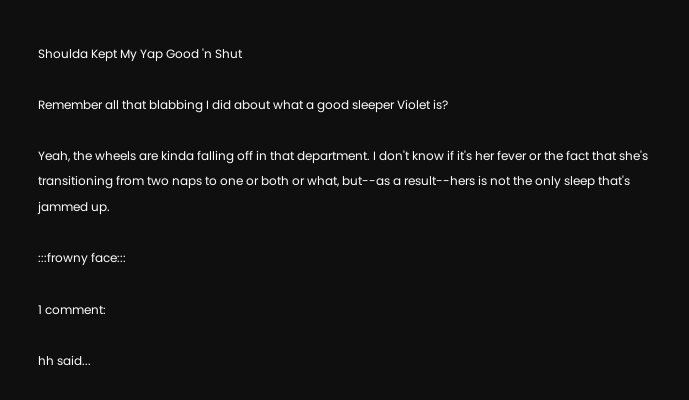Shoulda Kept My Yap Good 'n Shut

Remember all that blabbing I did about what a good sleeper Violet is?

Yeah, the wheels are kinda falling off in that department. I don't know if it's her fever or the fact that she's transitioning from two naps to one or both or what, but--as a result--hers is not the only sleep that's jammed up.

:::frowny face:::

1 comment:

hh said...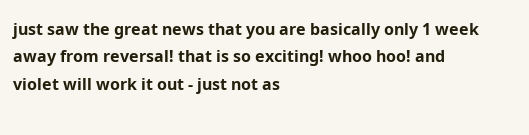just saw the great news that you are basically only 1 week away from reversal! that is so exciting! whoo hoo! and violet will work it out - just not as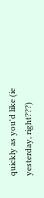quickly as you'd like (ie yesterday, right???)